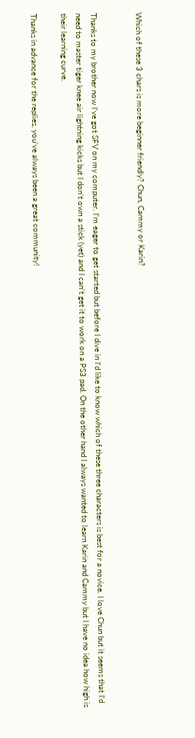Which of these 3 chars is more beginner friendly? Chun, Cammy or Karin?


Thanks to my brother now I’ve got SFV on my computer. I’m eager to get started but before I dive in I’d like to know which of these three characters is best for a novice. I love Chun but it seems that I’d need to master tiger knee air lightning kicks but I don’t own a stick (yet) and I can’t get it to work on a PS3 pad. On the other hand I always wanted to learn Karin and Cammy but I have no idea how high is their learning curve.

Thanks in advance for the replies, you’ve always been a great community!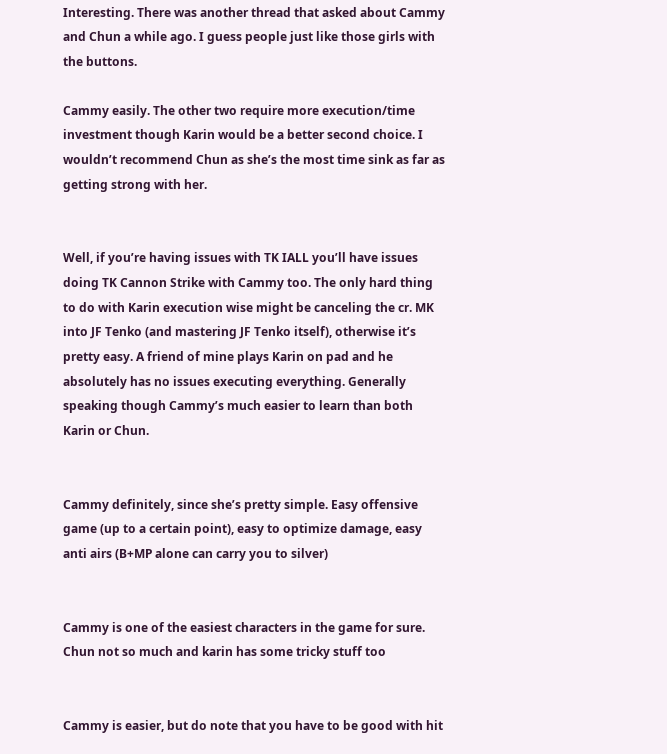Interesting. There was another thread that asked about Cammy and Chun a while ago. I guess people just like those girls with the buttons.

Cammy easily. The other two require more execution/time investment though Karin would be a better second choice. I wouldn’t recommend Chun as she’s the most time sink as far as getting strong with her.


Well, if you’re having issues with TK IALL you’ll have issues doing TK Cannon Strike with Cammy too. The only hard thing to do with Karin execution wise might be canceling the cr. MK into JF Tenko (and mastering JF Tenko itself), otherwise it’s pretty easy. A friend of mine plays Karin on pad and he absolutely has no issues executing everything. Generally speaking though Cammy’s much easier to learn than both Karin or Chun.


Cammy definitely, since she’s pretty simple. Easy offensive game (up to a certain point), easy to optimize damage, easy anti airs (B+MP alone can carry you to silver)


Cammy is one of the easiest characters in the game for sure. Chun not so much and karin has some tricky stuff too


Cammy is easier, but do note that you have to be good with hit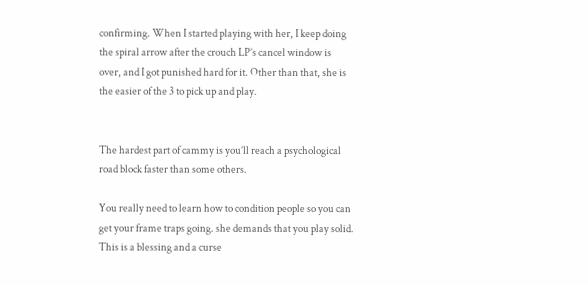confirming. When I started playing with her, I keep doing the spiral arrow after the crouch LP’s cancel window is over, and I got punished hard for it. Other than that, she is the easier of the 3 to pick up and play.


The hardest part of cammy is you’ll reach a psychological road block faster than some others.

You really need to learn how to condition people so you can get your frame traps going. she demands that you play solid. This is a blessing and a curse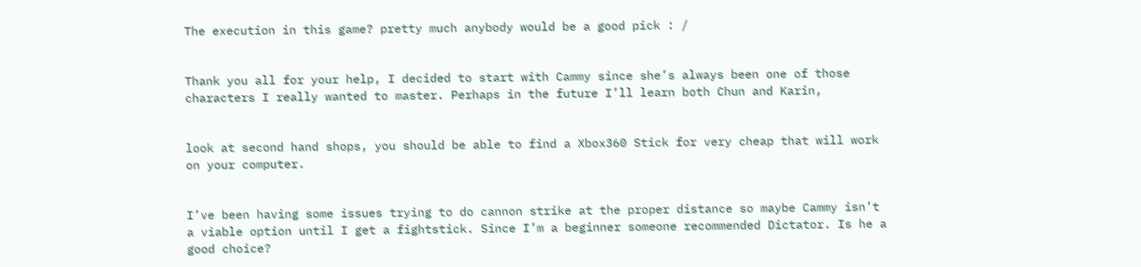The execution in this game? pretty much anybody would be a good pick : /


Thank you all for your help, I decided to start with Cammy since she’s always been one of those characters I really wanted to master. Perhaps in the future I’ll learn both Chun and Karin,


look at second hand shops, you should be able to find a Xbox360 Stick for very cheap that will work on your computer.


I’ve been having some issues trying to do cannon strike at the proper distance so maybe Cammy isn’t a viable option until I get a fightstick. Since I’m a beginner someone recommended Dictator. Is he a good choice?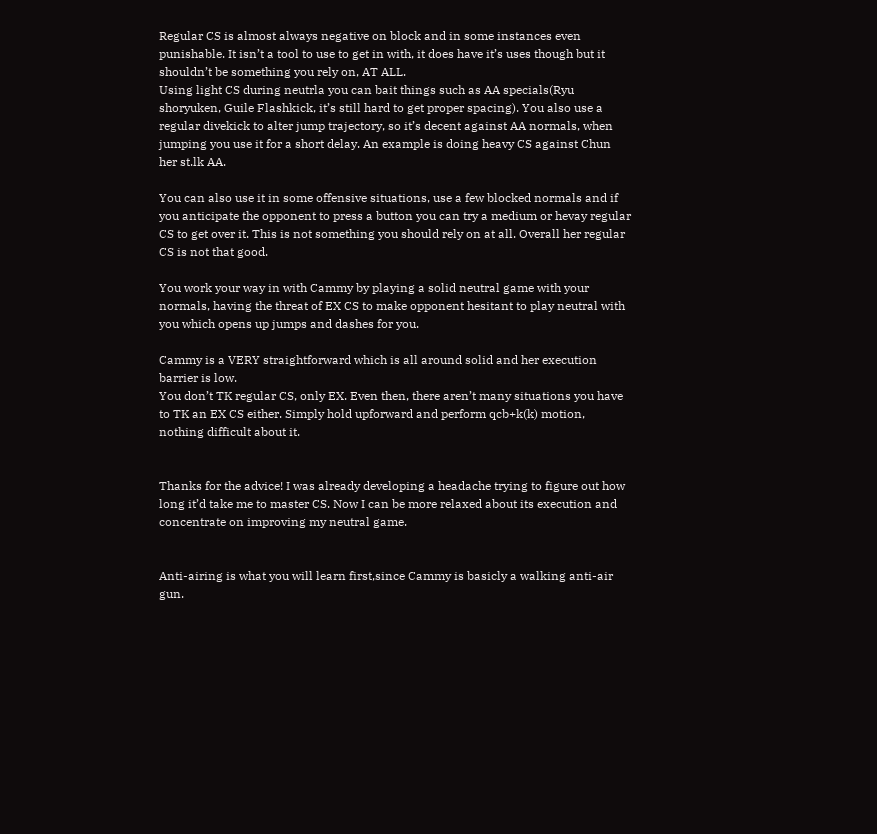Regular CS is almost always negative on block and in some instances even punishable. It isn’t a tool to use to get in with, it does have it’s uses though but it shouldn’t be something you rely on, AT ALL.
Using light CS during neutrla you can bait things such as AA specials(Ryu shoryuken, Guile Flashkick, it’s still hard to get proper spacing). You also use a regular divekick to alter jump trajectory, so it’s decent against AA normals, when jumping you use it for a short delay. An example is doing heavy CS against Chun her st.lk AA.

You can also use it in some offensive situations, use a few blocked normals and if you anticipate the opponent to press a button you can try a medium or hevay regular CS to get over it. This is not something you should rely on at all. Overall her regular CS is not that good.

You work your way in with Cammy by playing a solid neutral game with your normals, having the threat of EX CS to make opponent hesitant to play neutral with you which opens up jumps and dashes for you.

Cammy is a VERY straightforward which is all around solid and her execution barrier is low.
You don’t TK regular CS, only EX. Even then, there aren’t many situations you have to TK an EX CS either. Simply hold upforward and perform qcb+k(k) motion, nothing difficult about it.


Thanks for the advice! I was already developing a headache trying to figure out how long it’d take me to master CS. Now I can be more relaxed about its execution and concentrate on improving my neutral game.


Anti-airing is what you will learn first,since Cammy is basicly a walking anti-air gun.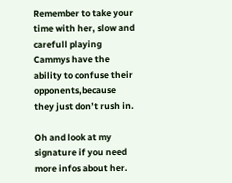Remember to take your time with her, slow and carefull playing Cammys have the ability to confuse their opponents,because they just don’t rush in.

Oh and look at my signature if you need more infos about her.